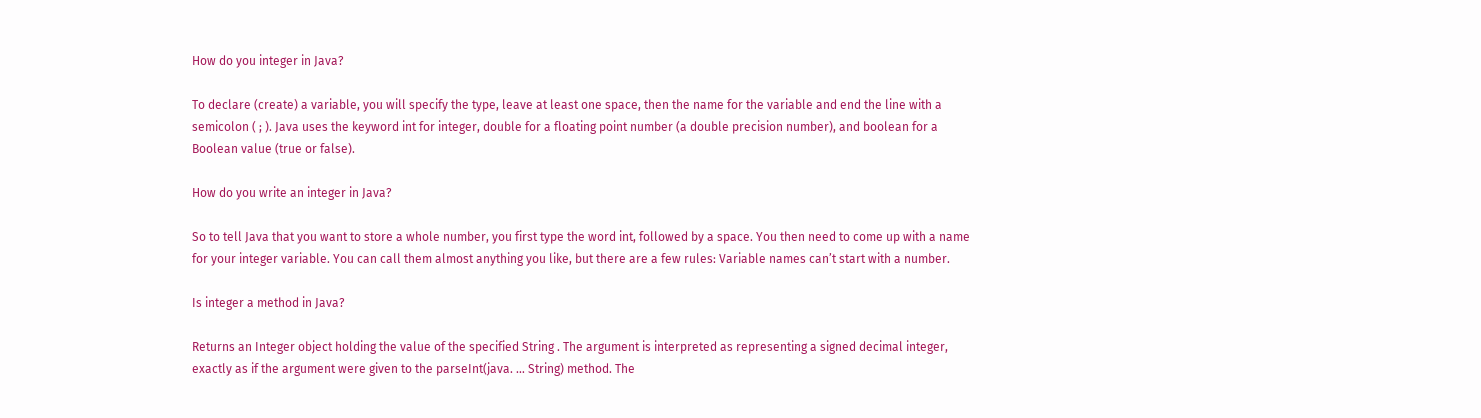How do you integer in Java?

To declare (create) a variable, you will specify the type, leave at least one space, then the name for the variable and end the line with a semicolon ( ; ). Java uses the keyword int for integer, double for a floating point number (a double precision number), and boolean for a Boolean value (true or false).

How do you write an integer in Java?

So to tell Java that you want to store a whole number, you first type the word int, followed by a space. You then need to come up with a name for your integer variable. You can call them almost anything you like, but there are a few rules: Variable names can’t start with a number.

Is integer a method in Java?

Returns an Integer object holding the value of the specified String . The argument is interpreted as representing a signed decimal integer, exactly as if the argument were given to the parseInt(java. … String) method. The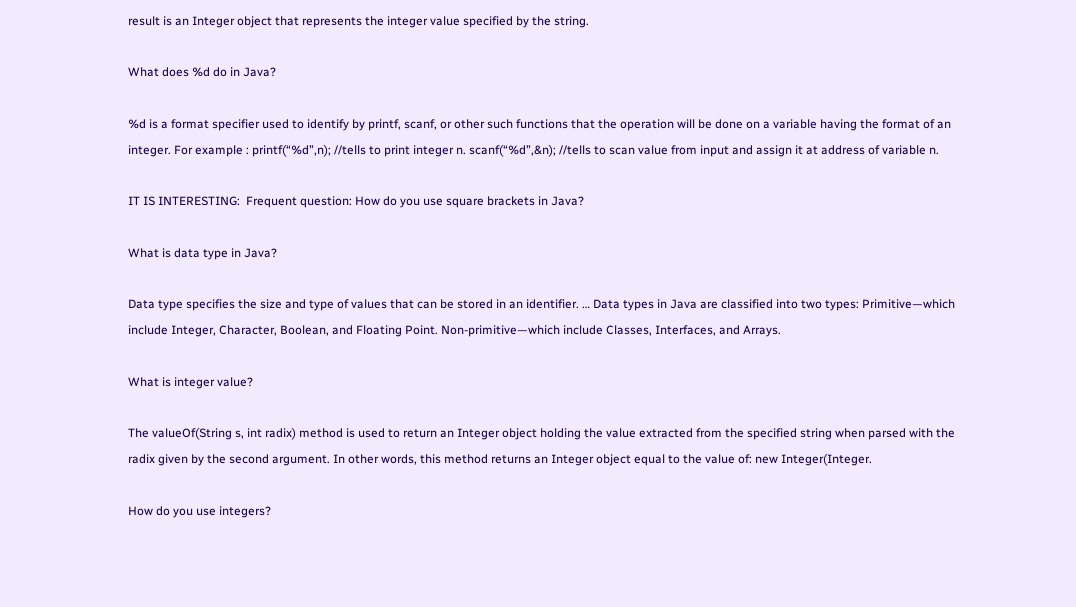result is an Integer object that represents the integer value specified by the string.

What does %d do in Java?

%d is a format specifier used to identify by printf, scanf, or other such functions that the operation will be done on a variable having the format of an integer. For example : printf(“%d”,n); //tells to print integer n. scanf(“%d”,&n); //tells to scan value from input and assign it at address of variable n.

IT IS INTERESTING:  Frequent question: How do you use square brackets in Java?

What is data type in Java?

Data type specifies the size and type of values that can be stored in an identifier. … Data types in Java are classified into two types: Primitive—which include Integer, Character, Boolean, and Floating Point. Non-primitive—which include Classes, Interfaces, and Arrays.

What is integer value?

The valueOf(String s, int radix) method is used to return an Integer object holding the value extracted from the specified string when parsed with the radix given by the second argument. In other words, this method returns an Integer object equal to the value of: new Integer(Integer.

How do you use integers?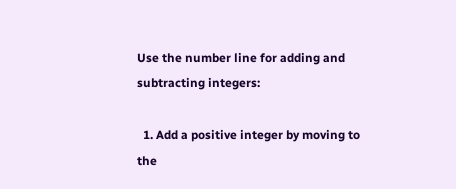Use the number line for adding and subtracting integers:

  1. Add a positive integer by moving to the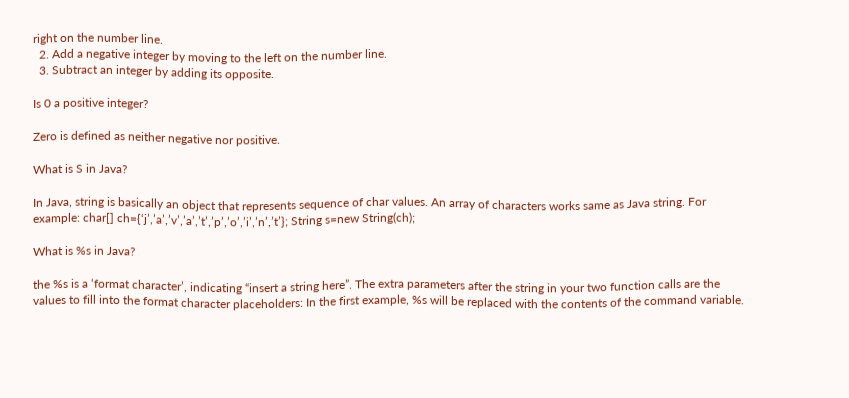right on the number line.
  2. Add a negative integer by moving to the left on the number line.
  3. Subtract an integer by adding its opposite.

Is 0 a positive integer?

Zero is defined as neither negative nor positive.

What is S in Java?

In Java, string is basically an object that represents sequence of char values. An array of characters works same as Java string. For example: char[] ch={‘j’,’a’,’v’,’a’,’t’,’p’,’o’,’i’,’n’,’t’}; String s=new String(ch);

What is %s in Java?

the %s is a ‘format character’, indicating “insert a string here”. The extra parameters after the string in your two function calls are the values to fill into the format character placeholders: In the first example, %s will be replaced with the contents of the command variable.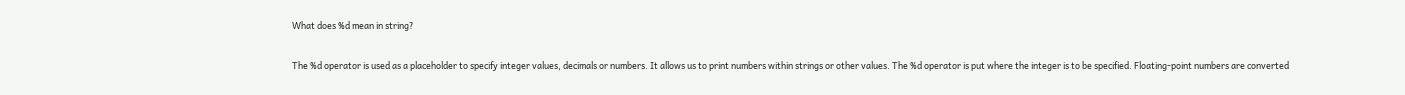What does %d mean in string?

The %d operator is used as a placeholder to specify integer values, decimals or numbers. It allows us to print numbers within strings or other values. The %d operator is put where the integer is to be specified. Floating-point numbers are converted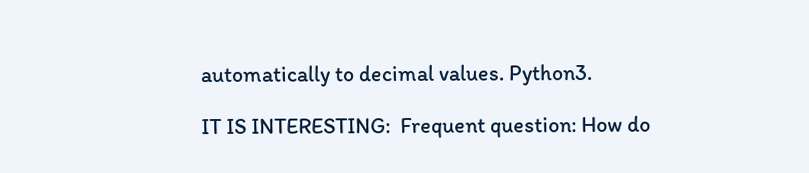automatically to decimal values. Python3.

IT IS INTERESTING:  Frequent question: How do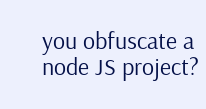you obfuscate a node JS project?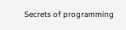Secrets of programming